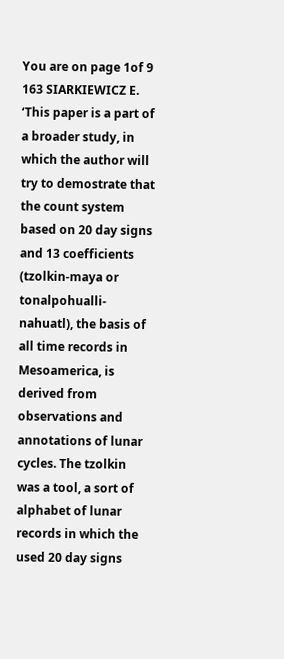You are on page 1of 9
163 SIARKIEWICZ E. ‘This paper is a part of a broader study, in which the author will try to demostrate that the count system based on 20 day signs and 13 coefficients (tzolkin-maya or tonalpohualli-nahuatl), the basis of all time records in Mesoamerica, is derived from observations and annotations of lunar cycles. The tzolkin was a tool, a sort of alphabet of lunar records in which the used 20 day signs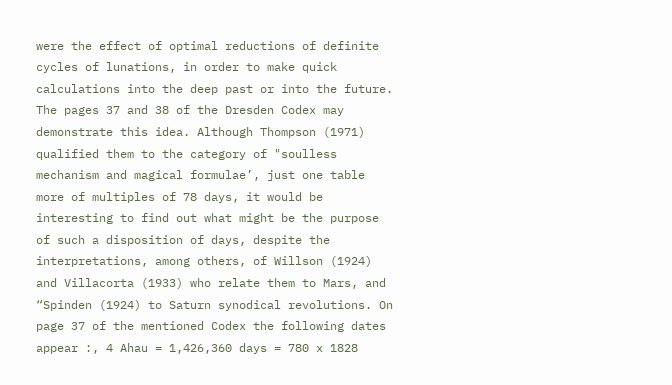were the effect of optimal reductions of definite cycles of lunations, in order to make quick calculations into the deep past or into the future. The pages 37 and 38 of the Dresden Codex may demonstrate this idea. Although Thompson (1971) qualified them to the category of "soulless mechanism and magical formulae’, just one table more of multiples of 78 days, it would be interesting to find out what might be the purpose of such a disposition of days, despite the interpretations, among others, of Willson (1924) and Villacorta (1933) who relate them to Mars, and “Spinden (1924) to Saturn synodical revolutions. On page 37 of the mentioned Codex the following dates appear :, 4 Ahau = 1,426,360 days = 780 x 1828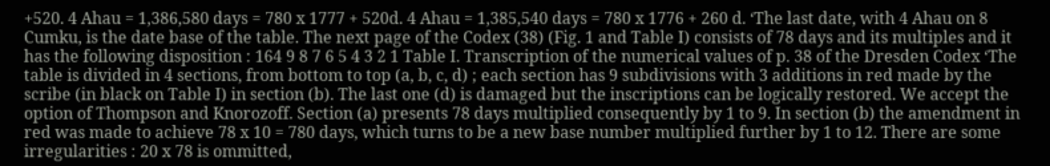+520. 4 Ahau = 1,386,580 days = 780 x 1777 + 520d. 4 Ahau = 1,385,540 days = 780 x 1776 + 260 d. ‘The last date, with 4 Ahau on 8 Cumku, is the date base of the table. The next page of the Codex (38) (Fig. 1 and Table I) consists of 78 days and its multiples and it has the following disposition : 164 9 8 7 6 5 4 3 2 1 Table I. Transcription of the numerical values of p. 38 of the Dresden Codex ‘The table is divided in 4 sections, from bottom to top (a, b, c, d) ; each section has 9 subdivisions with 3 additions in red made by the scribe (in black on Table I) in section (b). The last one (d) is damaged but the inscriptions can be logically restored. We accept the option of Thompson and Knorozoff. Section (a) presents 78 days multiplied consequently by 1 to 9. In section (b) the amendment in red was made to achieve 78 x 10 = 780 days, which turns to be a new base number multiplied further by 1 to 12. There are some irregularities : 20 x 78 is ommitted,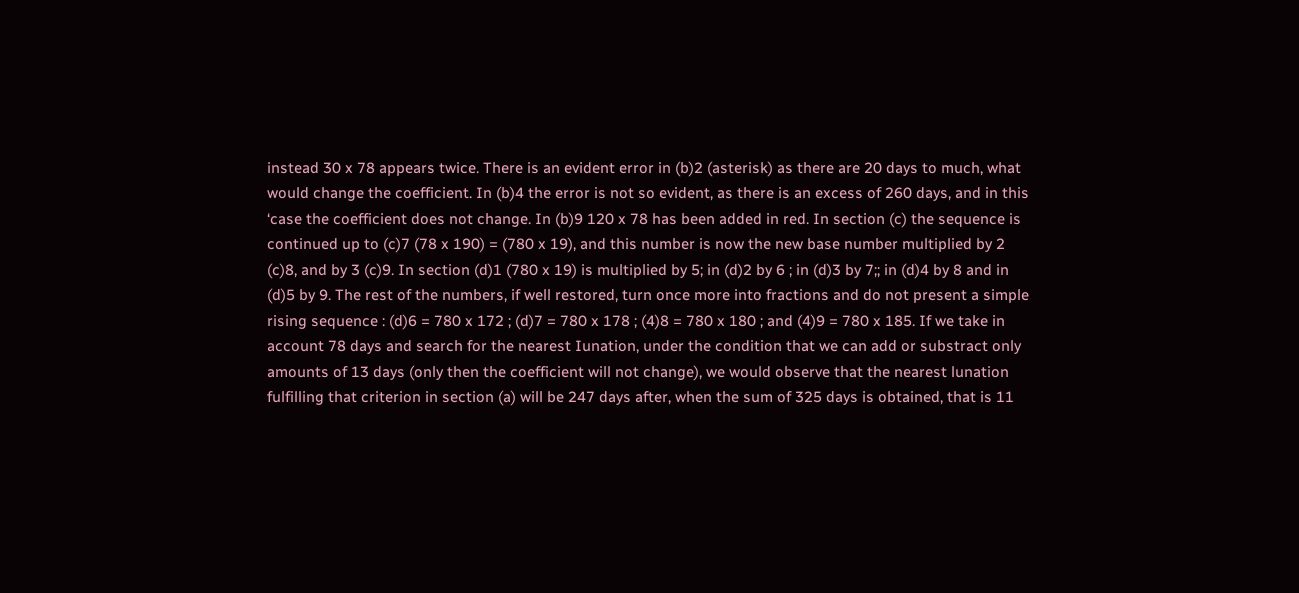instead 30 x 78 appears twice. There is an evident error in (b)2 (asterisk) as there are 20 days to much, what would change the coefficient. In (b)4 the error is not so evident, as there is an excess of 260 days, and in this ‘case the coefficient does not change. In (b)9 120 x 78 has been added in red. In section (c) the sequence is continued up to (c)7 (78 x 190) = (780 x 19), and this number is now the new base number multiplied by 2 (c)8, and by 3 (c)9. In section (d)1 (780 x 19) is multiplied by 5; in (d)2 by 6 ; in (d)3 by 7;; in (d)4 by 8 and in (d)5 by 9. The rest of the numbers, if well restored, turn once more into fractions and do not present a simple rising sequence : (d)6 = 780 x 172 ; (d)7 = 780 x 178 ; (4)8 = 780 x 180 ; and (4)9 = 780 x 185. If we take in account 78 days and search for the nearest Iunation, under the condition that we can add or substract only amounts of 13 days (only then the coefficient will not change), we would observe that the nearest lunation fulfilling that criterion in section (a) will be 247 days after, when the sum of 325 days is obtained, that is 11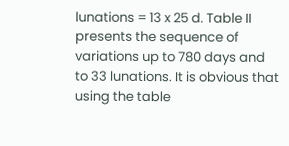lunations = 13 x 25 d. Table II presents the sequence of variations up to 780 days and to 33 lunations. It is obvious that using the table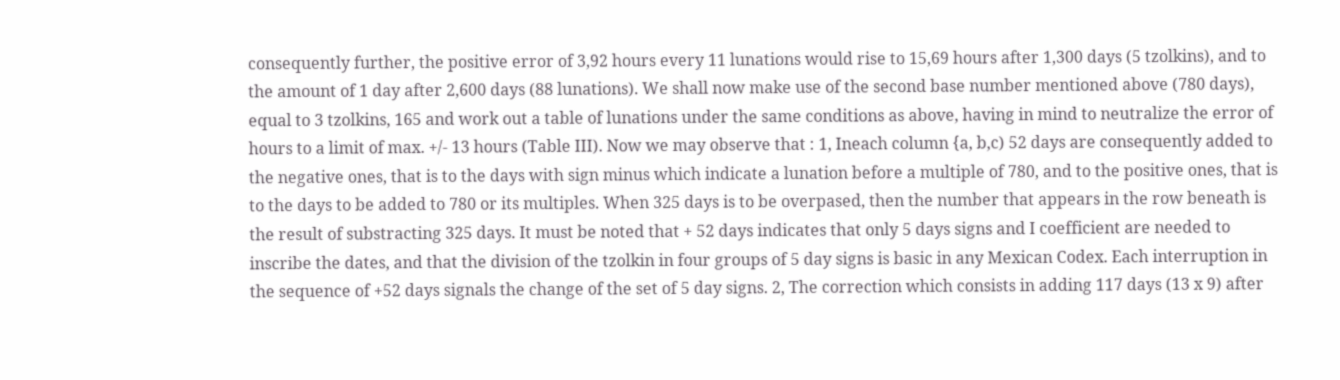consequently further, the positive error of 3,92 hours every 11 lunations would rise to 15,69 hours after 1,300 days (5 tzolkins), and to the amount of 1 day after 2,600 days (88 lunations). We shall now make use of the second base number mentioned above (780 days), equal to 3 tzolkins, 165 and work out a table of lunations under the same conditions as above, having in mind to neutralize the error of hours to a limit of max. +/- 13 hours (Table III). Now we may observe that : 1, Ineach column {a, b,c) 52 days are consequently added to the negative ones, that is to the days with sign minus which indicate a lunation before a multiple of 780, and to the positive ones, that is to the days to be added to 780 or its multiples. When 325 days is to be overpased, then the number that appears in the row beneath is the result of substracting 325 days. It must be noted that + 52 days indicates that only 5 days signs and I coefficient are needed to inscribe the dates, and that the division of the tzolkin in four groups of 5 day signs is basic in any Mexican Codex. Each interruption in the sequence of +52 days signals the change of the set of 5 day signs. 2, The correction which consists in adding 117 days (13 x 9) after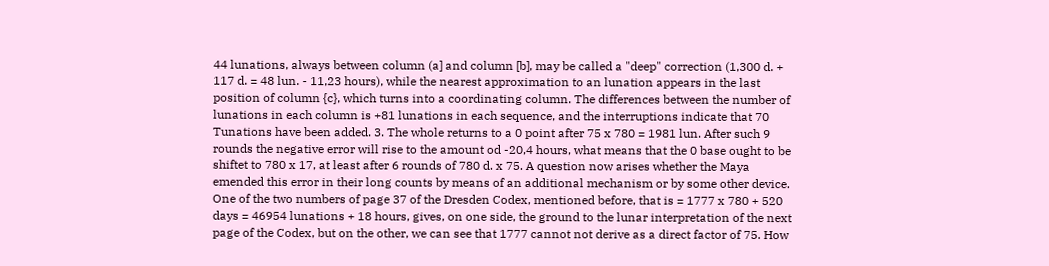44 lunations, always between column (a] and column [b], may be called a "deep" correction (1,300 d. + 117 d. = 48 lun. - 11,23 hours), while the nearest approximation to an lunation appears in the last position of column {c}, which turns into a coordinating column. The differences between the number of lunations in each column is +81 lunations in each sequence, and the interruptions indicate that 70 Tunations have been added. 3. The whole returns to a 0 point after 75 x 780 = 1981 lun. After such 9 rounds the negative error will rise to the amount od -20,4 hours, what means that the 0 base ought to be shiftet to 780 x 17, at least after 6 rounds of 780 d. x 75. A question now arises whether the Maya emended this error in their long counts by means of an additional mechanism or by some other device. One of the two numbers of page 37 of the Dresden Codex, mentioned before, that is = 1777 x 780 + 520 days = 46954 lunations + 18 hours, gives, on one side, the ground to the lunar interpretation of the next page of the Codex, but on the other, we can see that 1777 cannot not derive as a direct factor of 75. How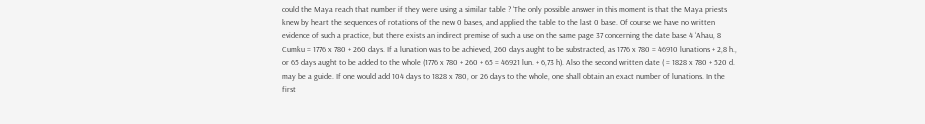could the Maya reach that number if they were using a similar table ? ‘The only possible answer in this moment is that the Maya priests knew by heart the sequences of rotations of the new 0 bases, and applied the table to the last 0 base. Of course we have no written evidence of such a practice, but there exists an indirect premise of such a use on the same page 37 concerning the date base 4 ‘Ahau, 8 Cumku = 1776 x 780 + 260 days. If a lunation was to be achieved, 260 days aught to be substracted, as 1776 x 780 = 46910 lunations + 2,8 h., or 65 days aught to be added to the whole (1776 x 780 + 260 + 65 = 46921 lun. + 6,73 h). Also the second written date ( = 1828 x 780 + 520 d. may be a guide. If one would add 104 days to 1828 x 780, or 26 days to the whole, one shall obtain an exact number of lunations. In the first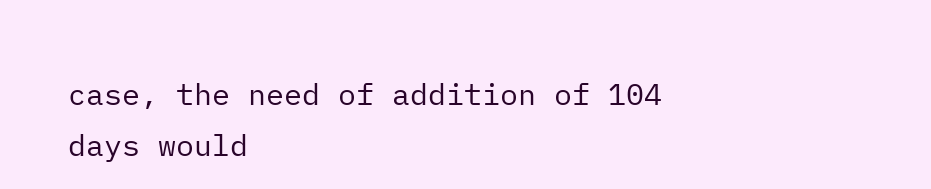case, the need of addition of 104 days would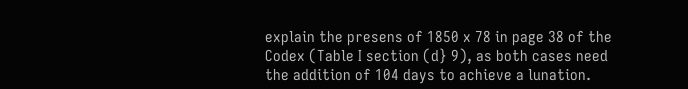explain the presens of 1850 x 78 in page 38 of the Codex (Table I section (d} 9), as both cases need the addition of 104 days to achieve a lunation.